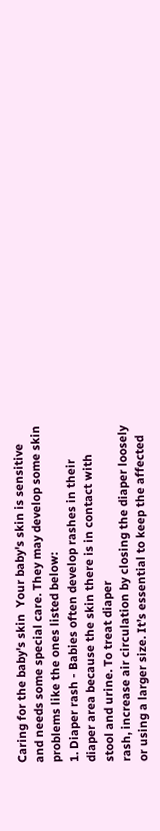Caring for the baby's skin  Your baby's skin is sensitive and needs some special care. They may develop some skin problems like the ones listed below:
1. Diaper rash - Babies often develop rashes in their diaper area because the skin there is in contact with stool and urine. To treat diaper
rash, increase air circulation by closing the diaper loosely or using a larger size. It’s essential to keep the affected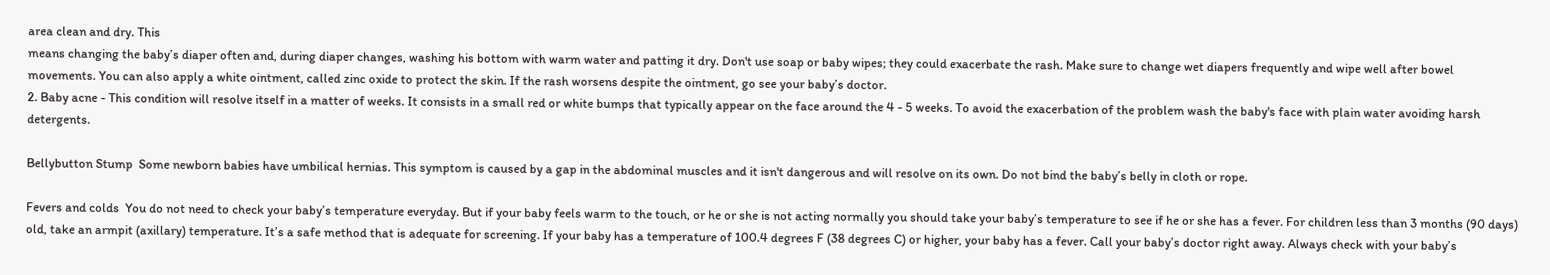area clean and dry. This
means changing the baby’s diaper often and, during diaper changes, washing his bottom with warm water and patting it dry. Don't use soap or baby wipes; they could exacerbate the rash. Make sure to change wet diapers frequently and wipe well after bowel movements. You can also apply a white ointment, called zinc oxide to protect the skin. If the rash worsens despite the ointment, go see your baby’s doctor.
2. Baby acne - This condition will resolve itself in a matter of weeks. It consists in a small red or white bumps that typically appear on the face around the 4 - 5 weeks. To avoid the exacerbation of the problem wash the baby's face with plain water avoiding harsh detergents.

Bellybutton Stump  Some newborn babies have umbilical hernias. This symptom is caused by a gap in the abdominal muscles and it isn't dangerous and will resolve on its own. Do not bind the baby’s belly in cloth or rope.

Fevers and colds  You do not need to check your baby’s temperature everyday. But if your baby feels warm to the touch, or he or she is not acting normally you should take your baby’s temperature to see if he or she has a fever. For children less than 3 months (90 days) old, take an armpit (axillary) temperature. It’s a safe method that is adequate for screening. If your baby has a temperature of 100.4 degrees F (38 degrees C) or higher, your baby has a fever. Call your baby’s doctor right away. Always check with your baby’s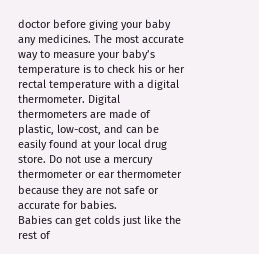doctor before giving your baby any medicines. The most accurate way to measure your baby’s temperature is to check his or her rectal temperature with a digital thermometer. Digital thermometers are made of plastic, low-cost, and can be easily found at your local drug store. Do not use a mercury thermometer or ear thermometer because they are not safe or accurate for babies.
Babies can get colds just like the rest of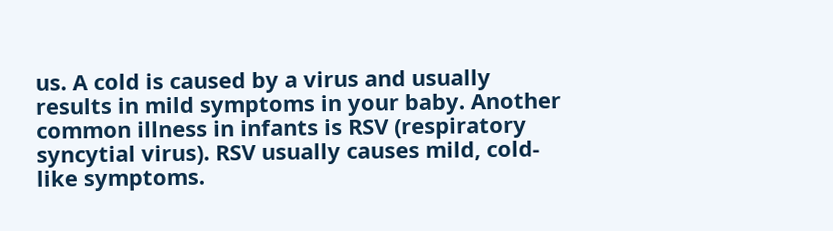us. A cold is caused by a virus and usually results in mild symptoms in your baby. Another common illness in infants is RSV (respiratory syncytial virus). RSV usually causes mild, cold-like symptoms.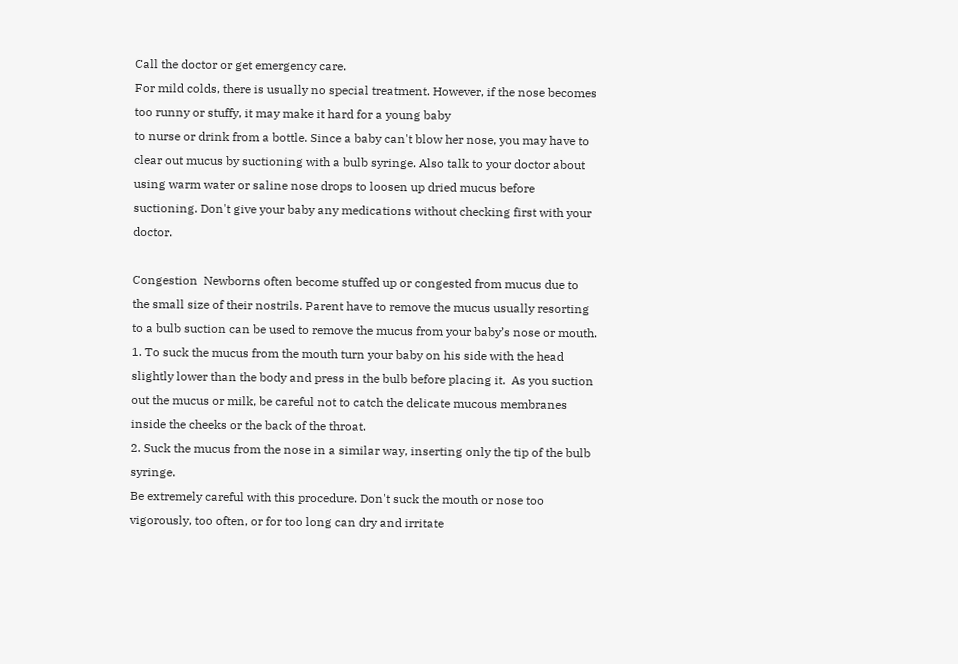Call the doctor or get emergency care.
For mild colds, there is usually no special treatment. However, if the nose becomes too runny or stuffy, it may make it hard for a young baby
to nurse or drink from a bottle. Since a baby can't blow her nose, you may have to clear out mucus by suctioning with a bulb syringe. Also talk to your doctor about using warm water or saline nose drops to loosen up dried mucus before suctioning. Don't give your baby any medications without checking first with your doctor.

Congestion  Newborns often become stuffed up or congested from mucus due to the small size of their nostrils. Parent have to remove the mucus usually resorting to a bulb suction can be used to remove the mucus from your baby’s nose or mouth.
1. To suck the mucus from the mouth turn your baby on his side with the head slightly lower than the body and press in the bulb before placing it.  As you suction out the mucus or milk, be careful not to catch the delicate mucous membranes inside the cheeks or the back of the throat.
2. Suck the mucus from the nose in a similar way, inserting only the tip of the bulb syringe.
Be extremely careful with this procedure. Don't suck the mouth or nose too vigorously, too often, or for too long can dry and irritate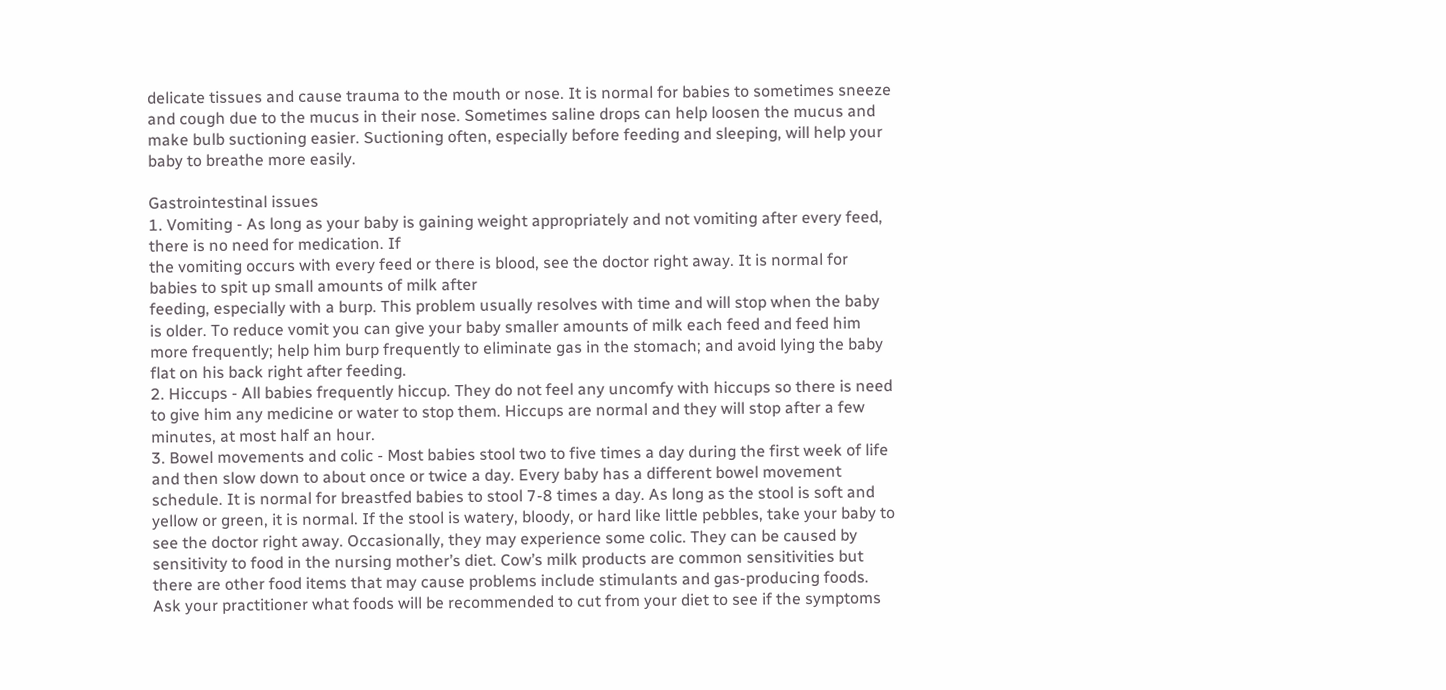delicate tissues and cause trauma to the mouth or nose. It is normal for babies to sometimes sneeze and cough due to the mucus in their nose. Sometimes saline drops can help loosen the mucus and make bulb suctioning easier. Suctioning often, especially before feeding and sleeping, will help your baby to breathe more easily.

Gastrointestinal issues
1. Vomiting - As long as your baby is gaining weight appropriately and not vomiting after every feed, there is no need for medication. If
the vomiting occurs with every feed or there is blood, see the doctor right away. It is normal for babies to spit up small amounts of milk after
feeding, especially with a burp. This problem usually resolves with time and will stop when the baby is older. To reduce vomit you can give your baby smaller amounts of milk each feed and feed him more frequently; help him burp frequently to eliminate gas in the stomach; and avoid lying the baby flat on his back right after feeding.
2. Hiccups - All babies frequently hiccup. They do not feel any uncomfy with hiccups so there is need to give him any medicine or water to stop them. Hiccups are normal and they will stop after a few minutes, at most half an hour.
3. Bowel movements and colic - Most babies stool two to five times a day during the first week of life and then slow down to about once or twice a day. Every baby has a different bowel movement schedule. It is normal for breastfed babies to stool 7-8 times a day. As long as the stool is soft and yellow or green, it is normal. If the stool is watery, bloody, or hard like little pebbles, take your baby to see the doctor right away. Occasionally, they may experience some colic. They can be caused by sensitivity to food in the nursing mother’s diet. Cow’s milk products are common sensitivities but there are other food items that may cause problems include stimulants and gas-producing foods. Ask your practitioner what foods will be recommended to cut from your diet to see if the symptoms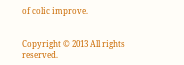of colic improve.


Copyright © 2013 All rights reserved.